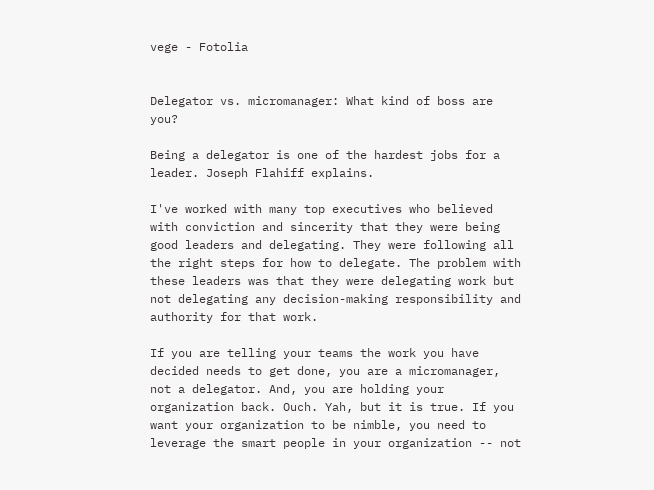vege - Fotolia


Delegator vs. micromanager: What kind of boss are you?

Being a delegator is one of the hardest jobs for a leader. Joseph Flahiff explains.

I've worked with many top executives who believed with conviction and sincerity that they were being good leaders and delegating. They were following all the right steps for how to delegate. The problem with these leaders was that they were delegating work but not delegating any decision-making responsibility and authority for that work.

If you are telling your teams the work you have decided needs to get done, you are a micromanager, not a delegator. And, you are holding your organization back. Ouch. Yah, but it is true. If you want your organization to be nimble, you need to leverage the smart people in your organization -- not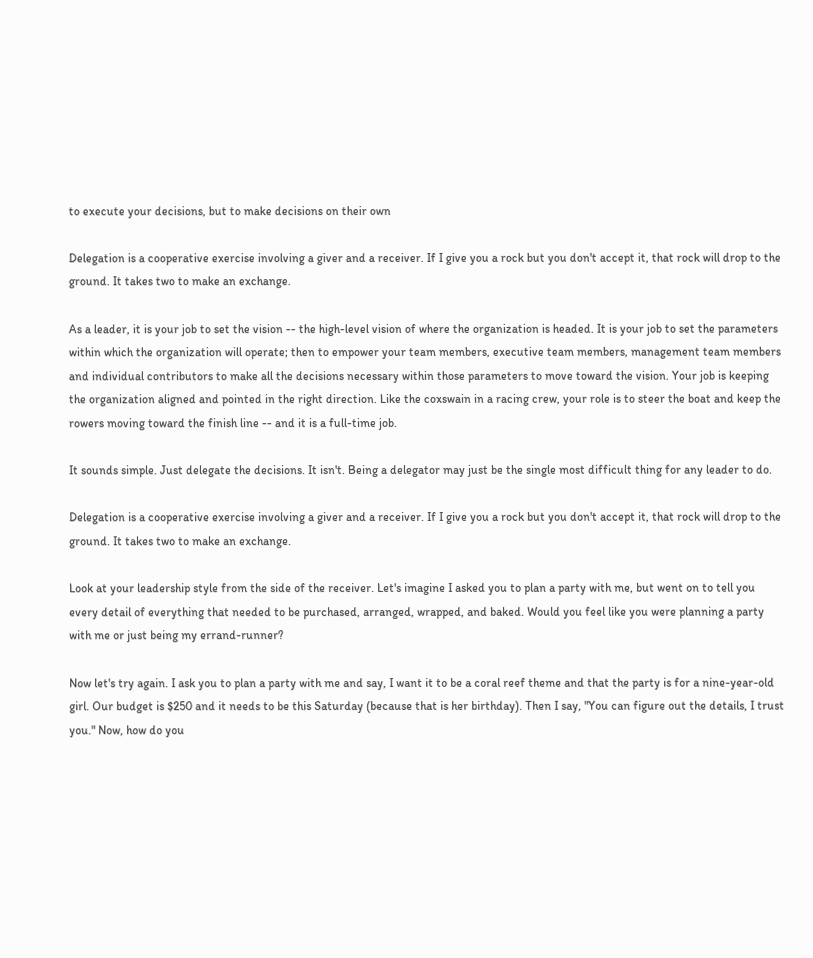to execute your decisions, but to make decisions on their own

Delegation is a cooperative exercise involving a giver and a receiver. If I give you a rock but you don't accept it, that rock will drop to the ground. It takes two to make an exchange.

As a leader, it is your job to set the vision -- the high-level vision of where the organization is headed. It is your job to set the parameters within which the organization will operate; then to empower your team members, executive team members, management team members and individual contributors to make all the decisions necessary within those parameters to move toward the vision. Your job is keeping the organization aligned and pointed in the right direction. Like the coxswain in a racing crew, your role is to steer the boat and keep the rowers moving toward the finish line -- and it is a full-time job.

It sounds simple. Just delegate the decisions. It isn't. Being a delegator may just be the single most difficult thing for any leader to do.

Delegation is a cooperative exercise involving a giver and a receiver. If I give you a rock but you don't accept it, that rock will drop to the ground. It takes two to make an exchange.

Look at your leadership style from the side of the receiver. Let's imagine I asked you to plan a party with me, but went on to tell you every detail of everything that needed to be purchased, arranged, wrapped, and baked. Would you feel like you were planning a party with me or just being my errand-runner?

Now let's try again. I ask you to plan a party with me and say, I want it to be a coral reef theme and that the party is for a nine-year-old girl. Our budget is $250 and it needs to be this Saturday (because that is her birthday). Then I say, "You can figure out the details, I trust you." Now, how do you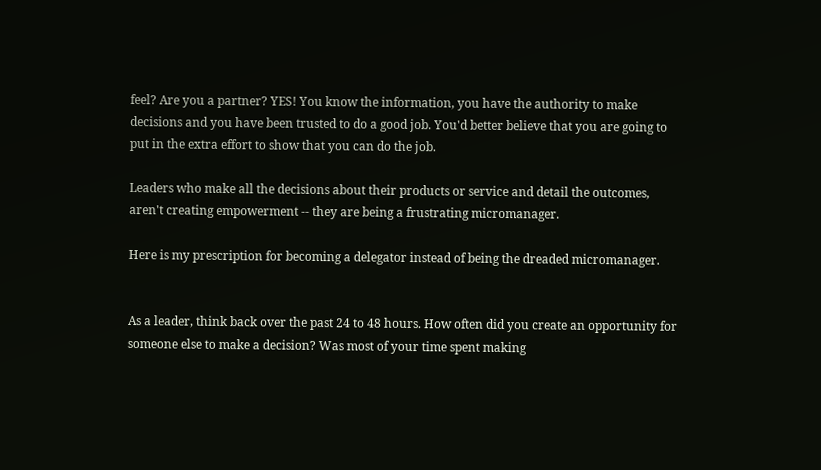feel? Are you a partner? YES! You know the information, you have the authority to make decisions and you have been trusted to do a good job. You'd better believe that you are going to put in the extra effort to show that you can do the job.

Leaders who make all the decisions about their products or service and detail the outcomes, aren't creating empowerment -- they are being a frustrating micromanager.

Here is my prescription for becoming a delegator instead of being the dreaded micromanager.


As a leader, think back over the past 24 to 48 hours. How often did you create an opportunity for someone else to make a decision? Was most of your time spent making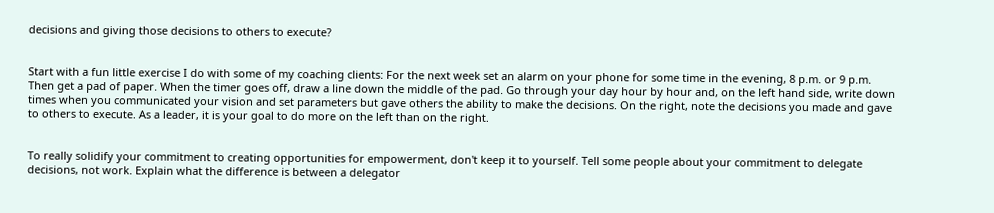decisions and giving those decisions to others to execute?


Start with a fun little exercise I do with some of my coaching clients: For the next week set an alarm on your phone for some time in the evening, 8 p.m. or 9 p.m. Then get a pad of paper. When the timer goes off, draw a line down the middle of the pad. Go through your day hour by hour and, on the left hand side, write down times when you communicated your vision and set parameters but gave others the ability to make the decisions. On the right, note the decisions you made and gave to others to execute. As a leader, it is your goal to do more on the left than on the right.


To really solidify your commitment to creating opportunities for empowerment, don't keep it to yourself. Tell some people about your commitment to delegate decisions, not work. Explain what the difference is between a delegator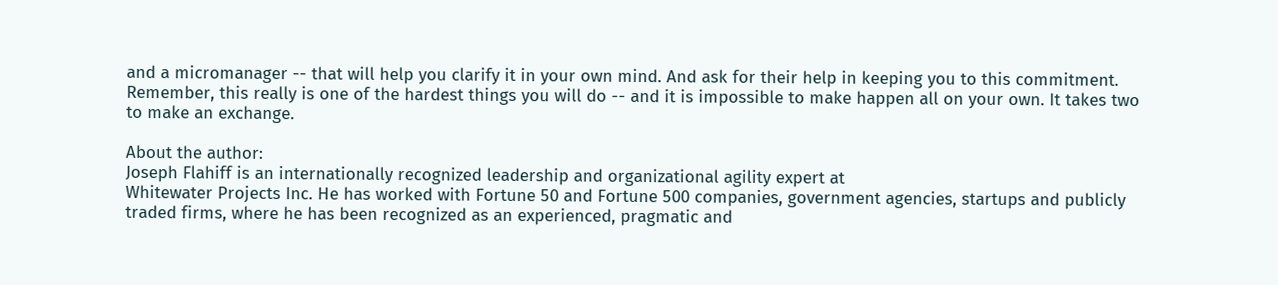and a micromanager -- that will help you clarify it in your own mind. And ask for their help in keeping you to this commitment. Remember, this really is one of the hardest things you will do -- and it is impossible to make happen all on your own. It takes two to make an exchange.

About the author:
Joseph Flahiff is an internationally recognized leadership and organizational agility expert at
Whitewater Projects Inc. He has worked with Fortune 50 and Fortune 500 companies, government agencies, startups and publicly traded firms, where he has been recognized as an experienced, pragmatic and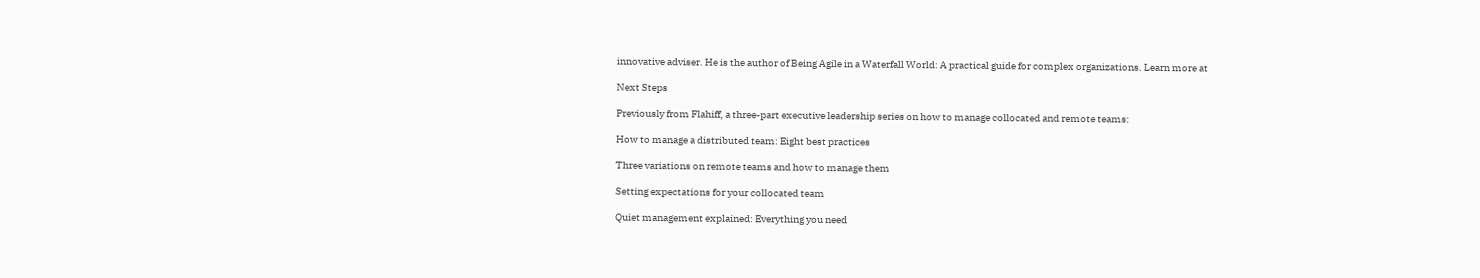innovative adviser. He is the author of Being Agile in a Waterfall World: A practical guide for complex organizations. Learn more at

Next Steps

Previously from Flahiff, a three-part executive leadership series on how to manage collocated and remote teams:

How to manage a distributed team: Eight best practices

Three variations on remote teams and how to manage them

Setting expectations for your collocated team

Quiet management explained: Everything you need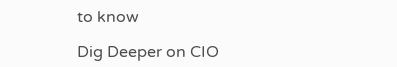to know

Dig Deeper on CIO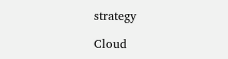strategy

Cloud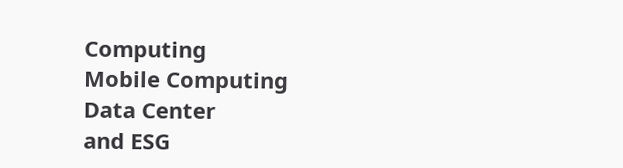Computing
Mobile Computing
Data Center
and ESG